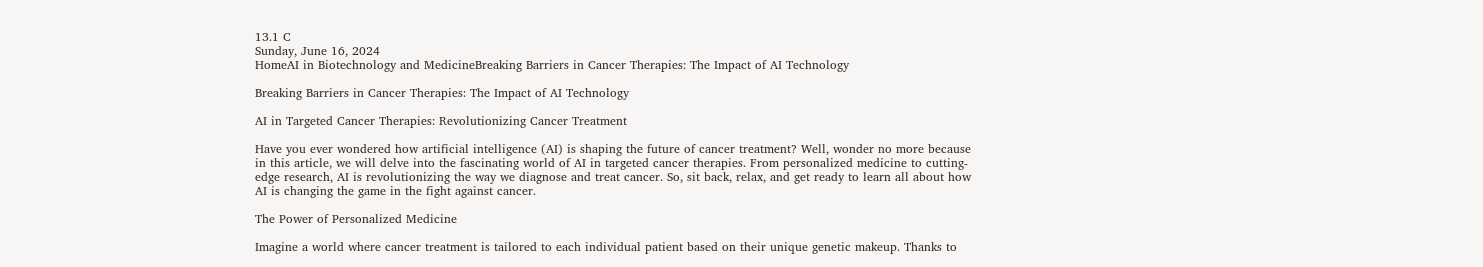13.1 C
Sunday, June 16, 2024
HomeAI in Biotechnology and MedicineBreaking Barriers in Cancer Therapies: The Impact of AI Technology

Breaking Barriers in Cancer Therapies: The Impact of AI Technology

AI in Targeted Cancer Therapies: Revolutionizing Cancer Treatment

Have you ever wondered how artificial intelligence (AI) is shaping the future of cancer treatment? Well, wonder no more because in this article, we will delve into the fascinating world of AI in targeted cancer therapies. From personalized medicine to cutting-edge research, AI is revolutionizing the way we diagnose and treat cancer. So, sit back, relax, and get ready to learn all about how AI is changing the game in the fight against cancer.

The Power of Personalized Medicine

Imagine a world where cancer treatment is tailored to each individual patient based on their unique genetic makeup. Thanks to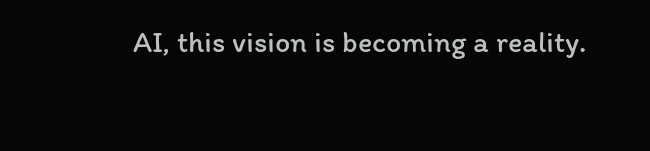AI, this vision is becoming a reality.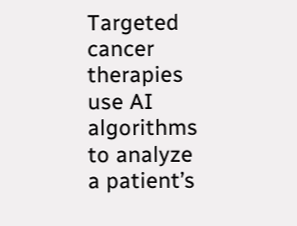Targeted cancer therapies use AI algorithms to analyze a patient’s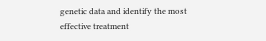genetic data and identify the most effective treatment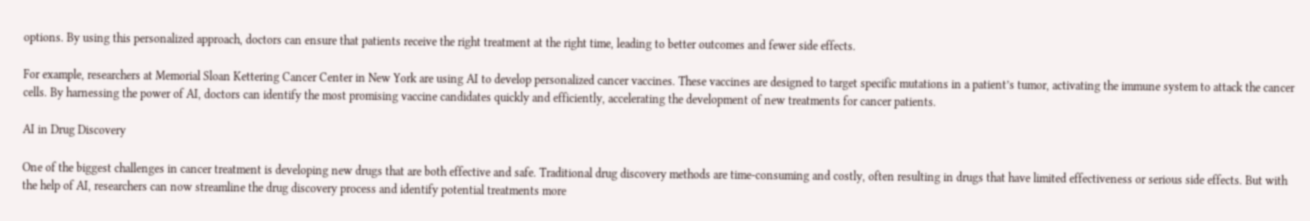options. By using this personalized approach, doctors can ensure that patients receive the right treatment at the right time, leading to better outcomes and fewer side effects.

For example, researchers at Memorial Sloan Kettering Cancer Center in New York are using AI to develop personalized cancer vaccines. These vaccines are designed to target specific mutations in a patient’s tumor, activating the immune system to attack the cancer cells. By harnessing the power of AI, doctors can identify the most promising vaccine candidates quickly and efficiently, accelerating the development of new treatments for cancer patients.

AI in Drug Discovery

One of the biggest challenges in cancer treatment is developing new drugs that are both effective and safe. Traditional drug discovery methods are time-consuming and costly, often resulting in drugs that have limited effectiveness or serious side effects. But with the help of AI, researchers can now streamline the drug discovery process and identify potential treatments more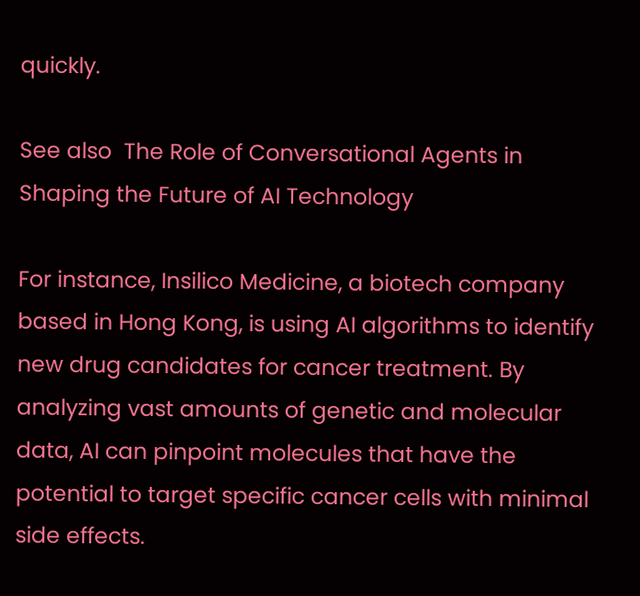quickly.

See also  The Role of Conversational Agents in Shaping the Future of AI Technology

For instance, Insilico Medicine, a biotech company based in Hong Kong, is using AI algorithms to identify new drug candidates for cancer treatment. By analyzing vast amounts of genetic and molecular data, AI can pinpoint molecules that have the potential to target specific cancer cells with minimal side effects.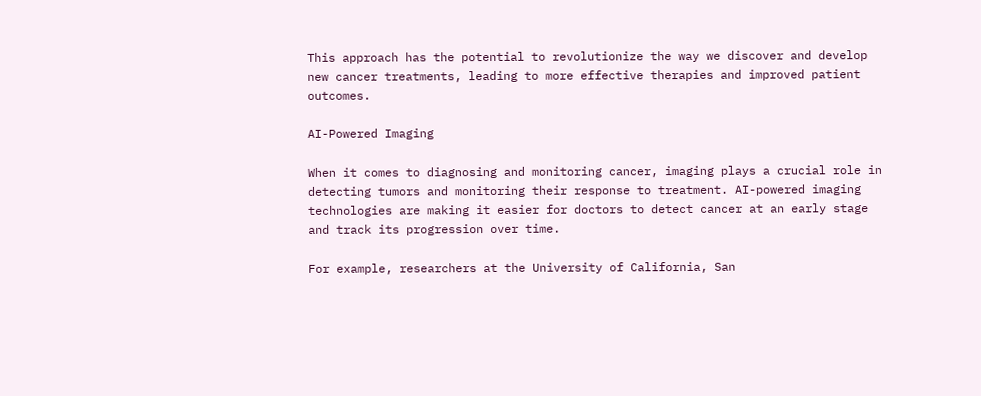This approach has the potential to revolutionize the way we discover and develop new cancer treatments, leading to more effective therapies and improved patient outcomes.

AI-Powered Imaging

When it comes to diagnosing and monitoring cancer, imaging plays a crucial role in detecting tumors and monitoring their response to treatment. AI-powered imaging technologies are making it easier for doctors to detect cancer at an early stage and track its progression over time.

For example, researchers at the University of California, San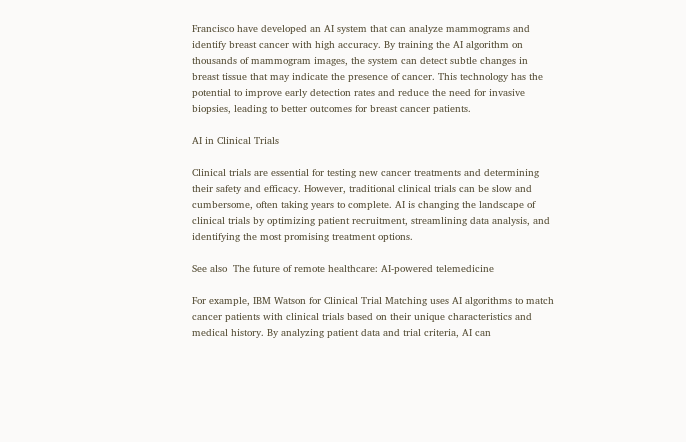Francisco have developed an AI system that can analyze mammograms and identify breast cancer with high accuracy. By training the AI algorithm on thousands of mammogram images, the system can detect subtle changes in breast tissue that may indicate the presence of cancer. This technology has the potential to improve early detection rates and reduce the need for invasive biopsies, leading to better outcomes for breast cancer patients.

AI in Clinical Trials

Clinical trials are essential for testing new cancer treatments and determining their safety and efficacy. However, traditional clinical trials can be slow and cumbersome, often taking years to complete. AI is changing the landscape of clinical trials by optimizing patient recruitment, streamlining data analysis, and identifying the most promising treatment options.

See also  The future of remote healthcare: AI-powered telemedicine

For example, IBM Watson for Clinical Trial Matching uses AI algorithms to match cancer patients with clinical trials based on their unique characteristics and medical history. By analyzing patient data and trial criteria, AI can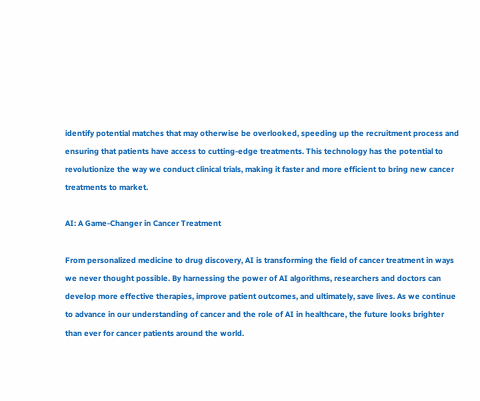identify potential matches that may otherwise be overlooked, speeding up the recruitment process and ensuring that patients have access to cutting-edge treatments. This technology has the potential to revolutionize the way we conduct clinical trials, making it faster and more efficient to bring new cancer treatments to market.

AI: A Game-Changer in Cancer Treatment

From personalized medicine to drug discovery, AI is transforming the field of cancer treatment in ways we never thought possible. By harnessing the power of AI algorithms, researchers and doctors can develop more effective therapies, improve patient outcomes, and ultimately, save lives. As we continue to advance in our understanding of cancer and the role of AI in healthcare, the future looks brighter than ever for cancer patients around the world.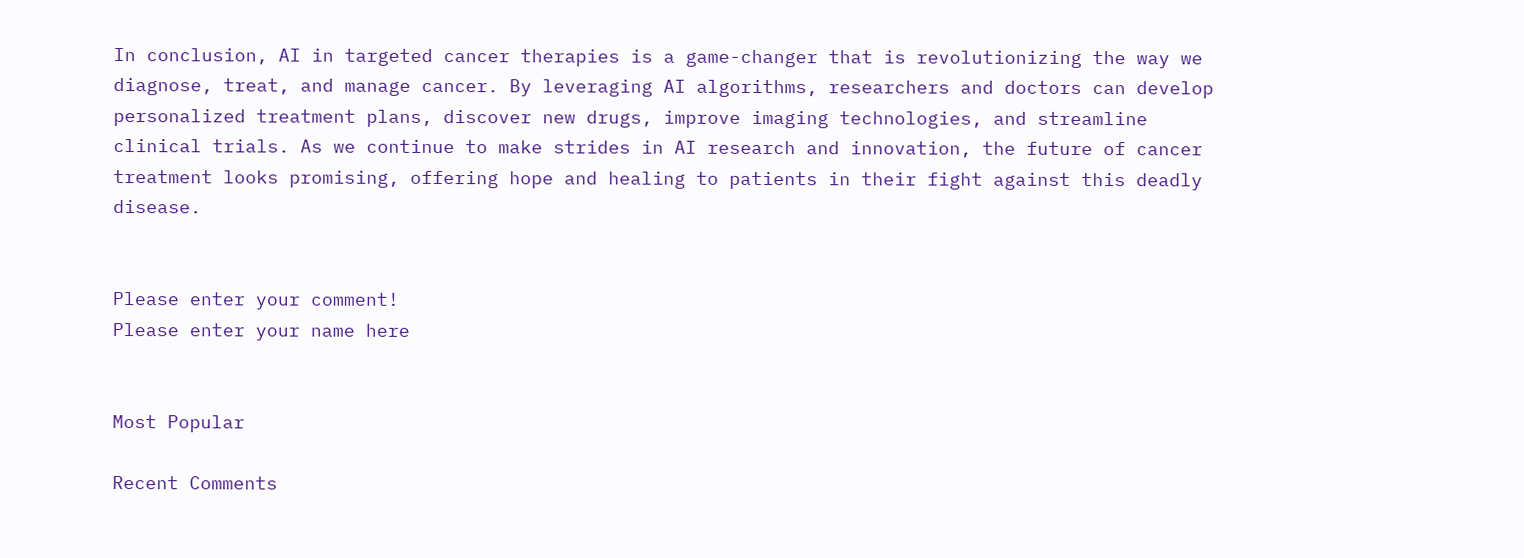In conclusion, AI in targeted cancer therapies is a game-changer that is revolutionizing the way we diagnose, treat, and manage cancer. By leveraging AI algorithms, researchers and doctors can develop personalized treatment plans, discover new drugs, improve imaging technologies, and streamline clinical trials. As we continue to make strides in AI research and innovation, the future of cancer treatment looks promising, offering hope and healing to patients in their fight against this deadly disease.


Please enter your comment!
Please enter your name here


Most Popular

Recent Comments